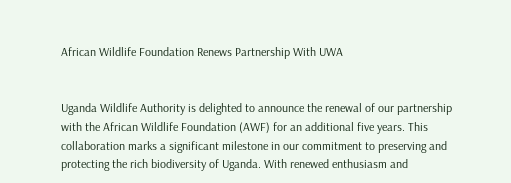African Wildlife Foundation Renews Partnership With UWA


Uganda Wildlife Authority is delighted to announce the renewal of our partnership with the African Wildlife Foundation (AWF) for an additional five years. This collaboration marks a significant milestone in our commitment to preserving and protecting the rich biodiversity of Uganda. With renewed enthusiasm and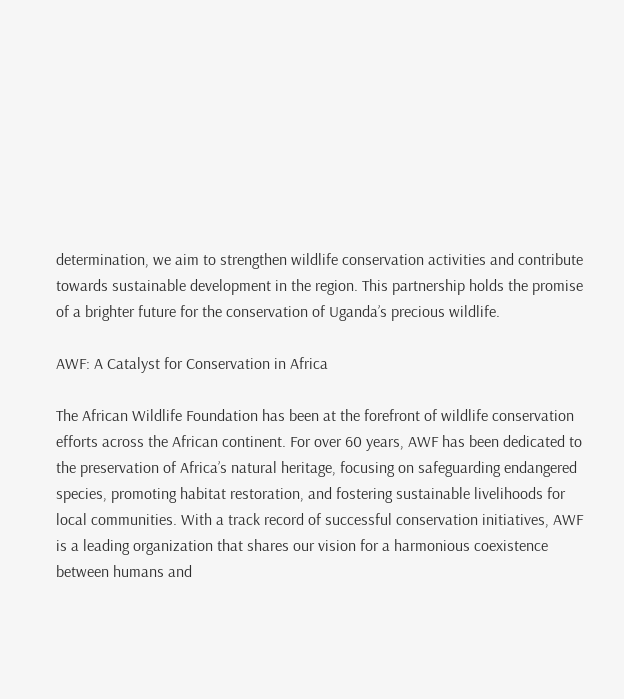determination, we aim to strengthen wildlife conservation activities and contribute towards sustainable development in the region. This partnership holds the promise of a brighter future for the conservation of Uganda’s precious wildlife.

AWF: A Catalyst for Conservation in Africa

The African Wildlife Foundation has been at the forefront of wildlife conservation efforts across the African continent. For over 60 years, AWF has been dedicated to the preservation of Africa’s natural heritage, focusing on safeguarding endangered species, promoting habitat restoration, and fostering sustainable livelihoods for local communities. With a track record of successful conservation initiatives, AWF is a leading organization that shares our vision for a harmonious coexistence between humans and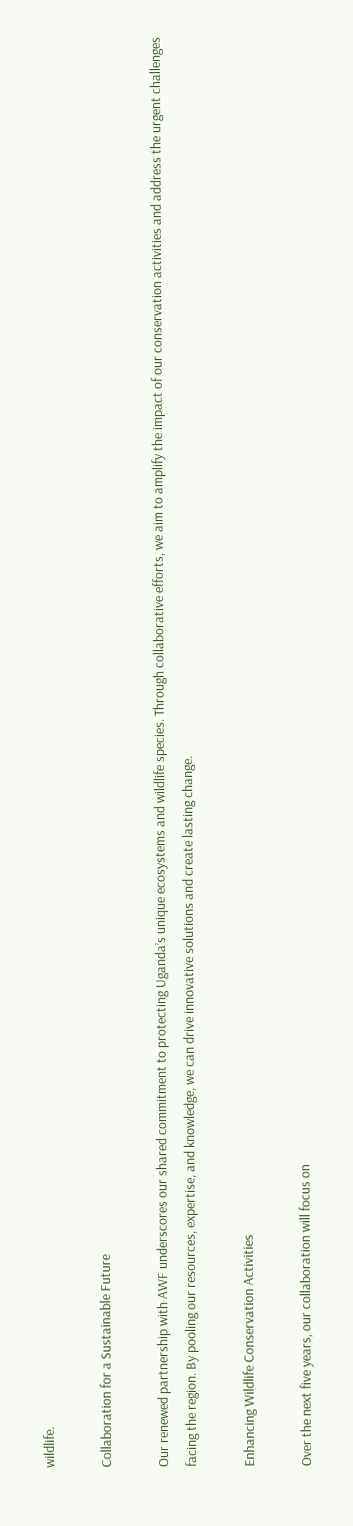wildlife.

Collaboration for a Sustainable Future

Our renewed partnership with AWF underscores our shared commitment to protecting Uganda’s unique ecosystems and wildlife species. Through collaborative efforts, we aim to amplify the impact of our conservation activities and address the urgent challenges facing the region. By pooling our resources, expertise, and knowledge, we can drive innovative solutions and create lasting change.

Enhancing Wildlife Conservation Activities

Over the next five years, our collaboration will focus on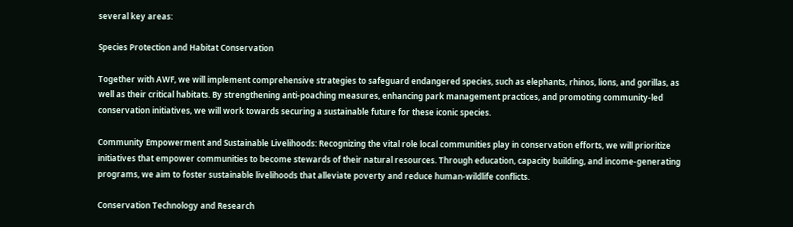several key areas:

Species Protection and Habitat Conservation

Together with AWF, we will implement comprehensive strategies to safeguard endangered species, such as elephants, rhinos, lions, and gorillas, as well as their critical habitats. By strengthening anti-poaching measures, enhancing park management practices, and promoting community-led conservation initiatives, we will work towards securing a sustainable future for these iconic species.

Community Empowerment and Sustainable Livelihoods: Recognizing the vital role local communities play in conservation efforts, we will prioritize initiatives that empower communities to become stewards of their natural resources. Through education, capacity building, and income-generating programs, we aim to foster sustainable livelihoods that alleviate poverty and reduce human-wildlife conflicts.

Conservation Technology and Research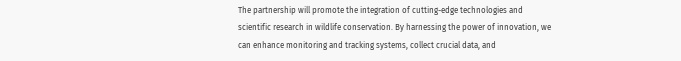The partnership will promote the integration of cutting-edge technologies and scientific research in wildlife conservation. By harnessing the power of innovation, we can enhance monitoring and tracking systems, collect crucial data, and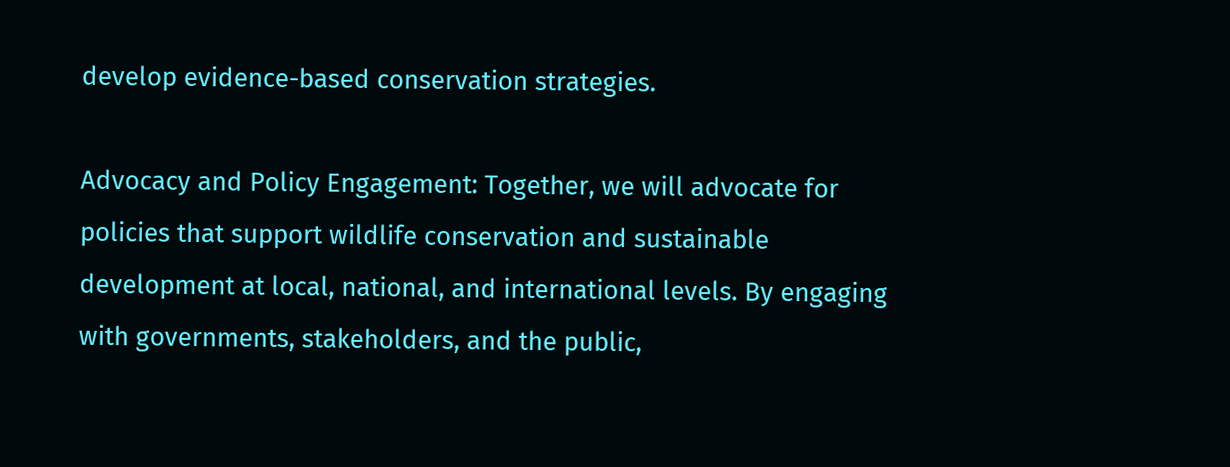develop evidence-based conservation strategies.

Advocacy and Policy Engagement: Together, we will advocate for policies that support wildlife conservation and sustainable development at local, national, and international levels. By engaging with governments, stakeholders, and the public,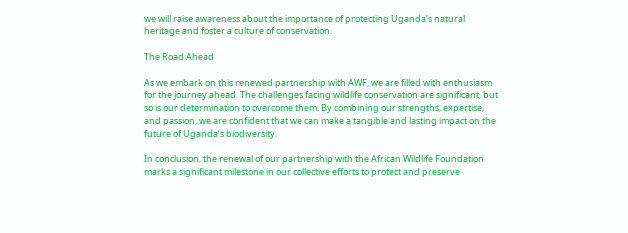we will raise awareness about the importance of protecting Uganda’s natural heritage and foster a culture of conservation.

The Road Ahead

As we embark on this renewed partnership with AWF, we are filled with enthusiasm for the journey ahead. The challenges facing wildlife conservation are significant, but so is our determination to overcome them. By combining our strengths, expertise, and passion, we are confident that we can make a tangible and lasting impact on the future of Uganda’s biodiversity.

In conclusion, the renewal of our partnership with the African Wildlife Foundation marks a significant milestone in our collective efforts to protect and preserve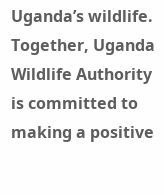Uganda’s wildlife. Together, Uganda Wildlife Authority is committed to making a positive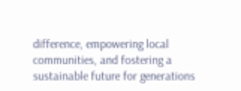difference, empowering local communities, and fostering a sustainable future for generations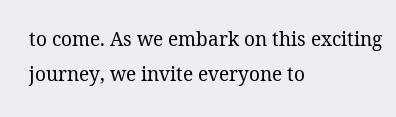to come. As we embark on this exciting journey, we invite everyone to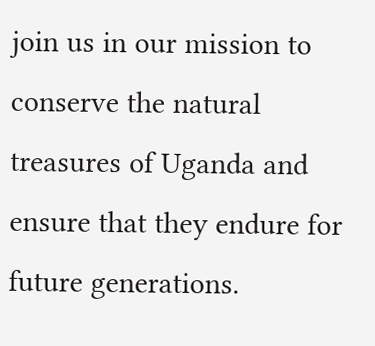join us in our mission to conserve the natural treasures of Uganda and ensure that they endure for future generations.